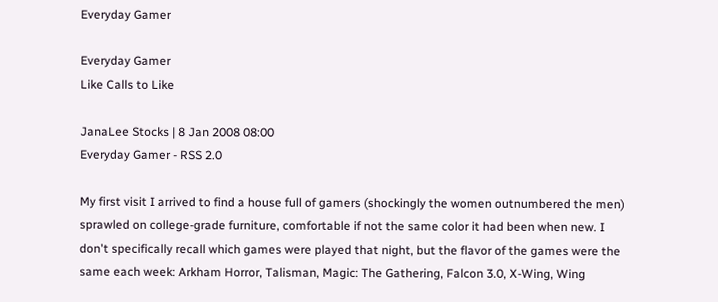Everyday Gamer

Everyday Gamer
Like Calls to Like

JanaLee Stocks | 8 Jan 2008 08:00
Everyday Gamer - RSS 2.0

My first visit I arrived to find a house full of gamers (shockingly the women outnumbered the men) sprawled on college-grade furniture, comfortable if not the same color it had been when new. I don't specifically recall which games were played that night, but the flavor of the games were the same each week: Arkham Horror, Talisman, Magic: The Gathering, Falcon 3.0, X-Wing, Wing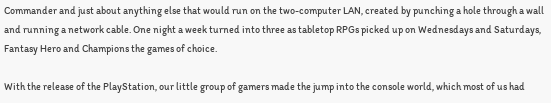Commander and just about anything else that would run on the two-computer LAN, created by punching a hole through a wall and running a network cable. One night a week turned into three as tabletop RPGs picked up on Wednesdays and Saturdays, Fantasy Hero and Champions the games of choice.

With the release of the PlayStation, our little group of gamers made the jump into the console world, which most of us had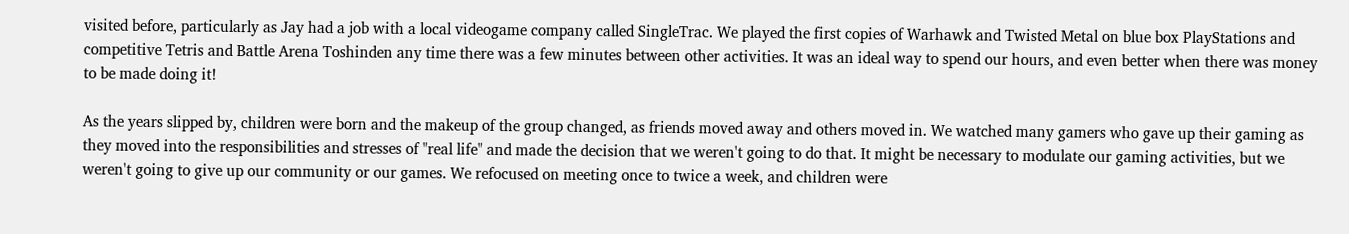visited before, particularly as Jay had a job with a local videogame company called SingleTrac. We played the first copies of Warhawk and Twisted Metal on blue box PlayStations and competitive Tetris and Battle Arena Toshinden any time there was a few minutes between other activities. It was an ideal way to spend our hours, and even better when there was money to be made doing it!

As the years slipped by, children were born and the makeup of the group changed, as friends moved away and others moved in. We watched many gamers who gave up their gaming as they moved into the responsibilities and stresses of "real life" and made the decision that we weren't going to do that. It might be necessary to modulate our gaming activities, but we weren't going to give up our community or our games. We refocused on meeting once to twice a week, and children were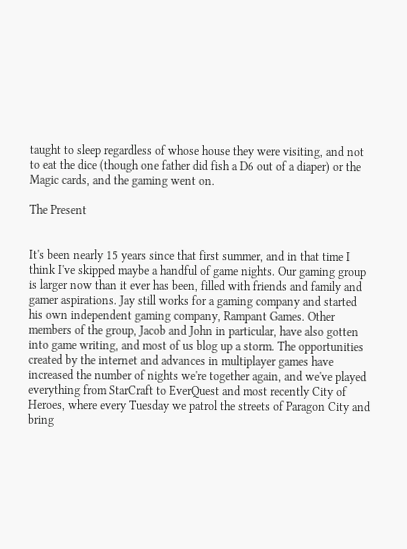taught to sleep regardless of whose house they were visiting, and not to eat the dice (though one father did fish a D6 out of a diaper) or the Magic cards, and the gaming went on.

The Present


It's been nearly 15 years since that first summer, and in that time I think I've skipped maybe a handful of game nights. Our gaming group is larger now than it ever has been, filled with friends and family and gamer aspirations. Jay still works for a gaming company and started his own independent gaming company, Rampant Games. Other members of the group, Jacob and John in particular, have also gotten into game writing, and most of us blog up a storm. The opportunities created by the internet and advances in multiplayer games have increased the number of nights we're together again, and we've played everything from StarCraft to EverQuest and most recently City of Heroes, where every Tuesday we patrol the streets of Paragon City and bring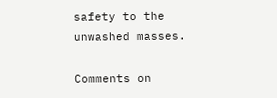safety to the unwashed masses.

Comments on